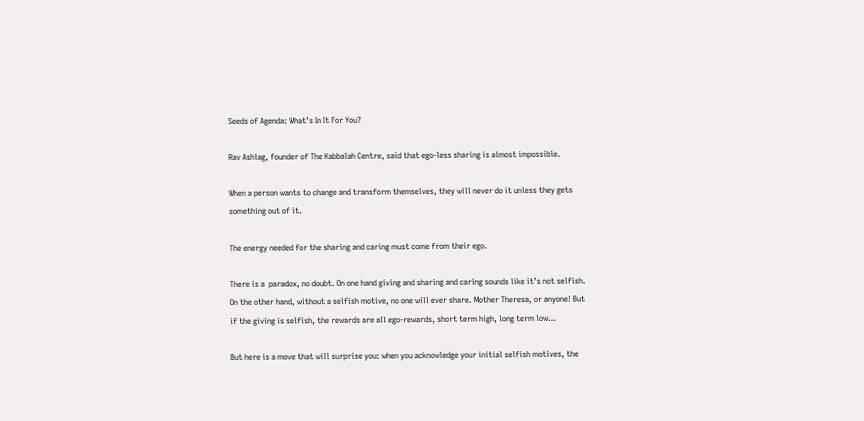Seeds of Agenda: What’s In It For You?

Rav Ashlag, founder of The Kabbalah Centre, said that ego-less sharing is almost impossible.

When a person wants to change and transform themselves, they will never do it unless they gets something out of it.

The energy needed for the sharing and caring must come from their ego.

There is a  paradox, no doubt. On one hand giving and sharing and caring sounds like it’s not selfish. On the other hand, without a selfish motive, no one will ever share. Mother Theresa, or anyone! But if the giving is selfish, the rewards are all ego-rewards, short term high, long term low…

But here is a move that will surprise you: when you acknowledge your initial selfish motives, the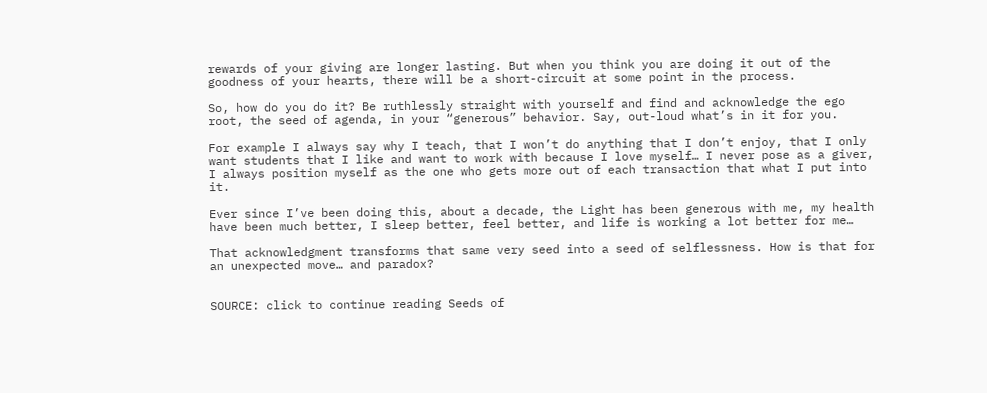rewards of your giving are longer lasting. But when you think you are doing it out of the goodness of your hearts, there will be a short-circuit at some point in the process.

So, how do you do it? Be ruthlessly straight with yourself and find and acknowledge the ego root, the seed of agenda, in your “generous” behavior. Say, out-loud what’s in it for you.

For example I always say why I teach, that I won’t do anything that I don’t enjoy, that I only want students that I like and want to work with because I love myself… I never pose as a giver, I always position myself as the one who gets more out of each transaction that what I put into it.

Ever since I’ve been doing this, about a decade, the Light has been generous with me, my health have been much better, I sleep better, feel better, and life is working a lot better for me…

That acknowledgment transforms that same very seed into a seed of selflessness. How is that for an unexpected move… and paradox?


SOURCE: click to continue reading Seeds of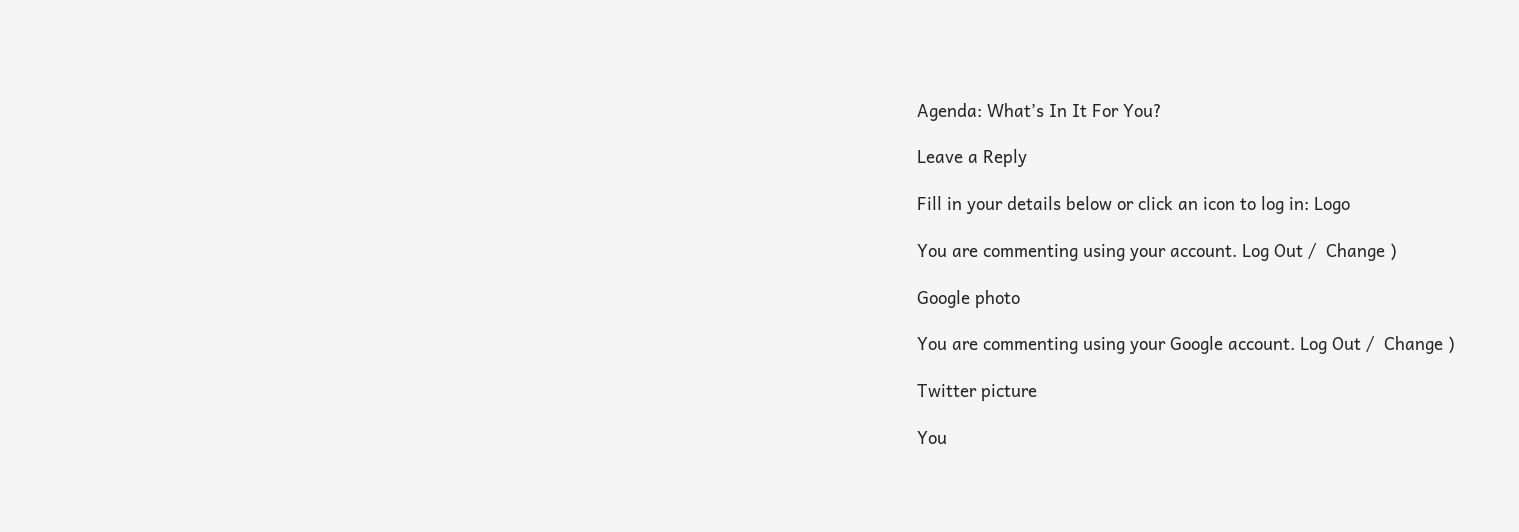Agenda: What’s In It For You?

Leave a Reply

Fill in your details below or click an icon to log in: Logo

You are commenting using your account. Log Out /  Change )

Google photo

You are commenting using your Google account. Log Out /  Change )

Twitter picture

You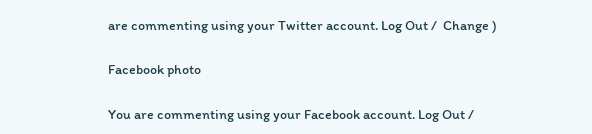are commenting using your Twitter account. Log Out /  Change )

Facebook photo

You are commenting using your Facebook account. Log Out /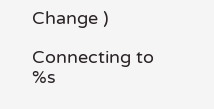Change )

Connecting to %s